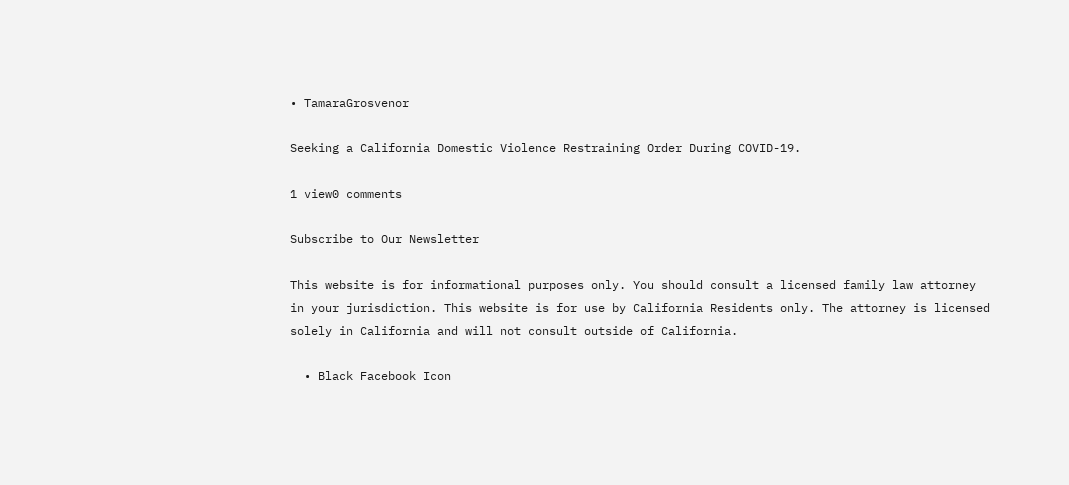• TamaraGrosvenor

Seeking a California Domestic Violence Restraining Order During COVID-19.

1 view0 comments

Subscribe to Our Newsletter

This website is for informational purposes only. You should consult a licensed family law attorney in your jurisdiction. This website is for use by California Residents only. The attorney is licensed solely in California and will not consult outside of California.

  • Black Facebook Icon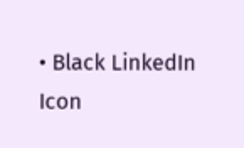• Black LinkedIn Icon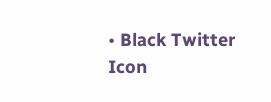• Black Twitter Icon